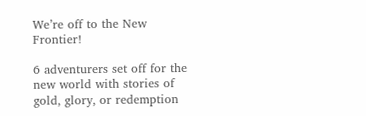We’re off to the New Frontier!

6 adventurers set off for the new world with stories of gold, glory, or redemption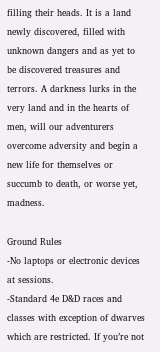filling their heads. It is a land newly discovered, filled with unknown dangers and as yet to be discovered treasures and terrors. A darkness lurks in the very land and in the hearts of men, will our adventurers overcome adversity and begin a new life for themselves or succumb to death, or worse yet, madness.

Ground Rules
-No laptops or electronic devices at sessions.
-Standard 4e D&D races and classes with exception of dwarves which are restricted. If you’re not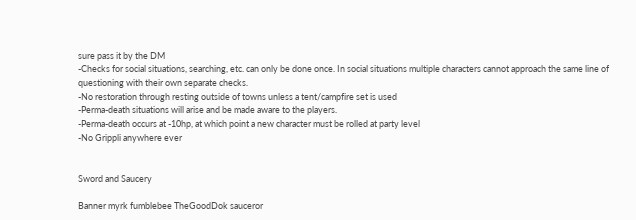sure pass it by the DM
-Checks for social situations, searching, etc. can only be done once. In social situations multiple characters cannot approach the same line of questioning with their own separate checks.
-No restoration through resting outside of towns unless a tent/campfire set is used
-Perma-death situations will arise and be made aware to the players.
-Perma-death occurs at -10hp, at which point a new character must be rolled at party level
-No Grippli anywhere ever


Sword and Saucery

Banner myrk fumblebee TheGoodDok sauceror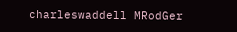charleswaddell MRodGer